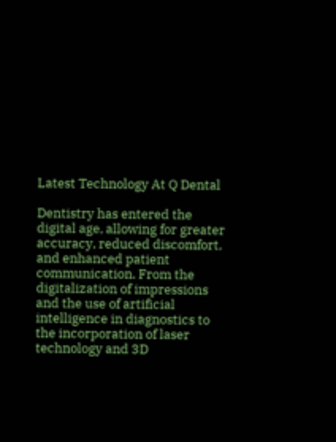Latest Technology At Q Dental

Dentistry has entered the digital age, allowing for greater accuracy, reduced discomfort, and enhanced patient communication. From the digitalization of impressions and the use of artificial intelligence in diagnostics to the incorporation of laser technology and 3D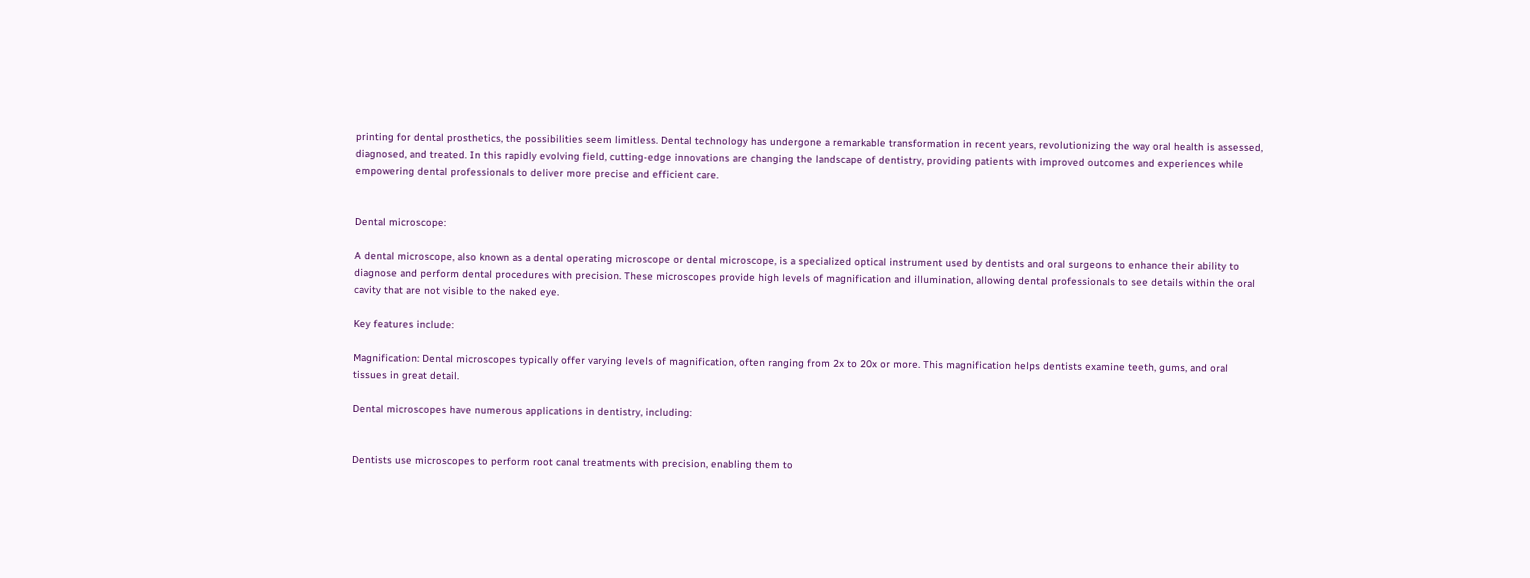printing for dental prosthetics, the possibilities seem limitless. Dental technology has undergone a remarkable transformation in recent years, revolutionizing the way oral health is assessed, diagnosed, and treated. In this rapidly evolving field, cutting-edge innovations are changing the landscape of dentistry, providing patients with improved outcomes and experiences while empowering dental professionals to deliver more precise and efficient care.


Dental microscope:

A dental microscope, also known as a dental operating microscope or dental microscope, is a specialized optical instrument used by dentists and oral surgeons to enhance their ability to diagnose and perform dental procedures with precision. These microscopes provide high levels of magnification and illumination, allowing dental professionals to see details within the oral cavity that are not visible to the naked eye.

Key features include:

Magnification: Dental microscopes typically offer varying levels of magnification, often ranging from 2x to 20x or more. This magnification helps dentists examine teeth, gums, and oral tissues in great detail.

Dental microscopes have numerous applications in dentistry, including:


Dentists use microscopes to perform root canal treatments with precision, enabling them to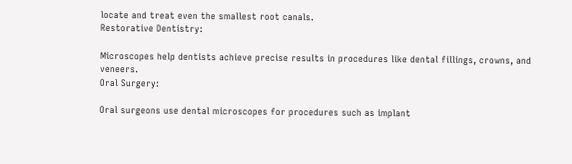locate and treat even the smallest root canals.
Restorative Dentistry:

Microscopes help dentists achieve precise results in procedures like dental fillings, crowns, and veneers.
Oral Surgery:

Oral surgeons use dental microscopes for procedures such as implant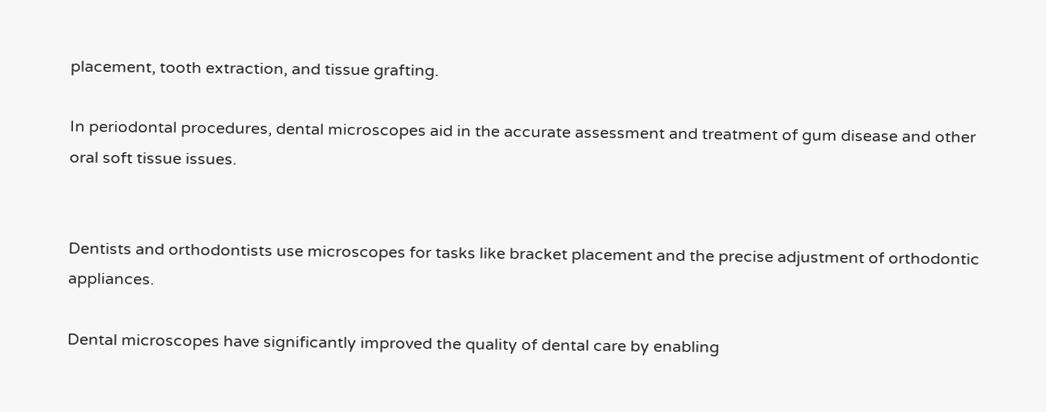placement, tooth extraction, and tissue grafting.

In periodontal procedures, dental microscopes aid in the accurate assessment and treatment of gum disease and other oral soft tissue issues.


Dentists and orthodontists use microscopes for tasks like bracket placement and the precise adjustment of orthodontic appliances.

Dental microscopes have significantly improved the quality of dental care by enabling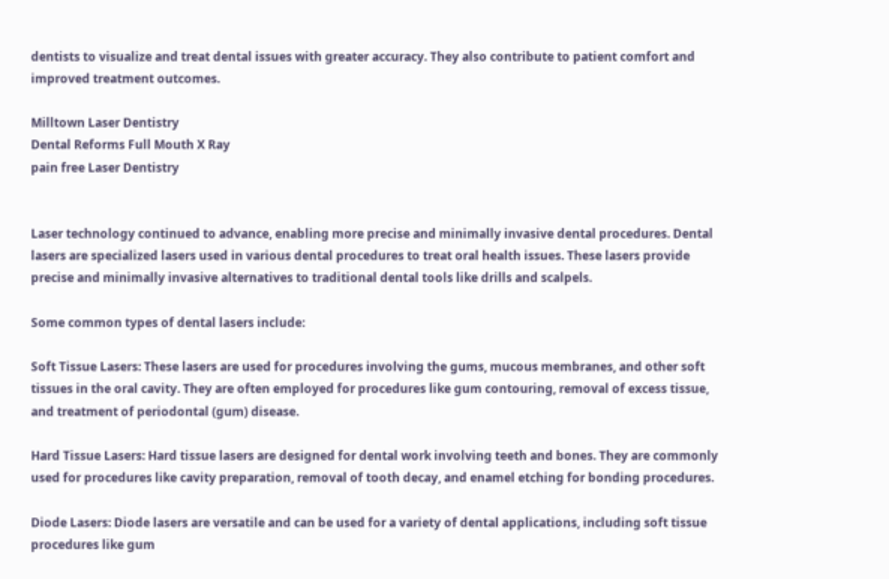dentists to visualize and treat dental issues with greater accuracy. They also contribute to patient comfort and improved treatment outcomes.

Milltown Laser Dentistry
Dental Reforms Full Mouth X Ray
pain free Laser Dentistry


Laser technology continued to advance, enabling more precise and minimally invasive dental procedures. Dental lasers are specialized lasers used in various dental procedures to treat oral health issues. These lasers provide precise and minimally invasive alternatives to traditional dental tools like drills and scalpels.

Some common types of dental lasers include:

Soft Tissue Lasers: These lasers are used for procedures involving the gums, mucous membranes, and other soft tissues in the oral cavity. They are often employed for procedures like gum contouring, removal of excess tissue, and treatment of periodontal (gum) disease.

Hard Tissue Lasers: Hard tissue lasers are designed for dental work involving teeth and bones. They are commonly used for procedures like cavity preparation, removal of tooth decay, and enamel etching for bonding procedures.

Diode Lasers: Diode lasers are versatile and can be used for a variety of dental applications, including soft tissue procedures like gum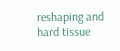reshaping and hard tissue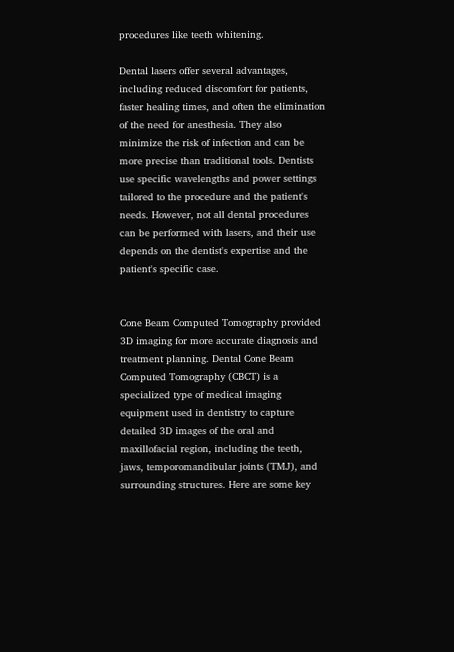procedures like teeth whitening.

Dental lasers offer several advantages, including reduced discomfort for patients, faster healing times, and often the elimination of the need for anesthesia. They also minimize the risk of infection and can be more precise than traditional tools. Dentists use specific wavelengths and power settings tailored to the procedure and the patient's needs. However, not all dental procedures can be performed with lasers, and their use depends on the dentist's expertise and the patient's specific case.


Cone Beam Computed Tomography provided 3D imaging for more accurate diagnosis and treatment planning. Dental Cone Beam Computed Tomography (CBCT) is a specialized type of medical imaging equipment used in dentistry to capture detailed 3D images of the oral and maxillofacial region, including the teeth, jaws, temporomandibular joints (TMJ), and surrounding structures. Here are some key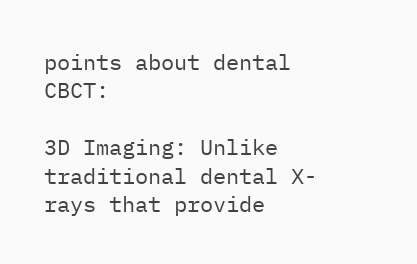points about dental CBCT:

3D Imaging: Unlike traditional dental X-rays that provide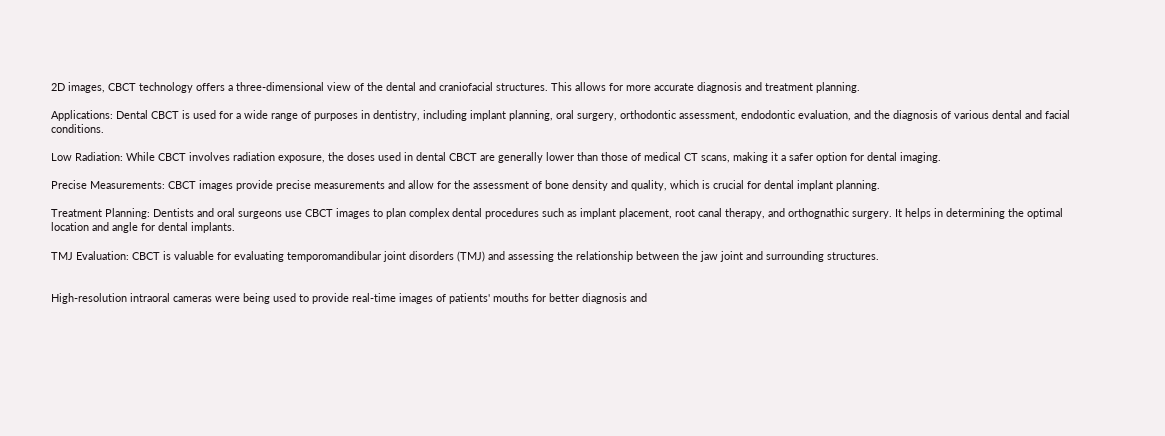2D images, CBCT technology offers a three-dimensional view of the dental and craniofacial structures. This allows for more accurate diagnosis and treatment planning.

Applications: Dental CBCT is used for a wide range of purposes in dentistry, including implant planning, oral surgery, orthodontic assessment, endodontic evaluation, and the diagnosis of various dental and facial conditions.

Low Radiation: While CBCT involves radiation exposure, the doses used in dental CBCT are generally lower than those of medical CT scans, making it a safer option for dental imaging.

Precise Measurements: CBCT images provide precise measurements and allow for the assessment of bone density and quality, which is crucial for dental implant planning.

Treatment Planning: Dentists and oral surgeons use CBCT images to plan complex dental procedures such as implant placement, root canal therapy, and orthognathic surgery. It helps in determining the optimal location and angle for dental implants.

TMJ Evaluation: CBCT is valuable for evaluating temporomandibular joint disorders (TMJ) and assessing the relationship between the jaw joint and surrounding structures.


High-resolution intraoral cameras were being used to provide real-time images of patients' mouths for better diagnosis and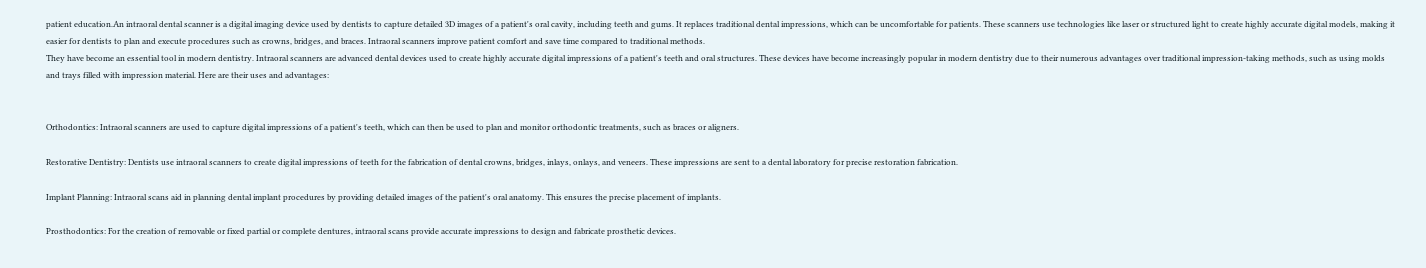patient education.An intraoral dental scanner is a digital imaging device used by dentists to capture detailed 3D images of a patient's oral cavity, including teeth and gums. It replaces traditional dental impressions, which can be uncomfortable for patients. These scanners use technologies like laser or structured light to create highly accurate digital models, making it easier for dentists to plan and execute procedures such as crowns, bridges, and braces. Intraoral scanners improve patient comfort and save time compared to traditional methods.
They have become an essential tool in modern dentistry. Intraoral scanners are advanced dental devices used to create highly accurate digital impressions of a patient's teeth and oral structures. These devices have become increasingly popular in modern dentistry due to their numerous advantages over traditional impression-taking methods, such as using molds and trays filled with impression material. Here are their uses and advantages:


Orthodontics: Intraoral scanners are used to capture digital impressions of a patient's teeth, which can then be used to plan and monitor orthodontic treatments, such as braces or aligners.

Restorative Dentistry: Dentists use intraoral scanners to create digital impressions of teeth for the fabrication of dental crowns, bridges, inlays, onlays, and veneers. These impressions are sent to a dental laboratory for precise restoration fabrication.

Implant Planning: Intraoral scans aid in planning dental implant procedures by providing detailed images of the patient's oral anatomy. This ensures the precise placement of implants.

Prosthodontics: For the creation of removable or fixed partial or complete dentures, intraoral scans provide accurate impressions to design and fabricate prosthetic devices.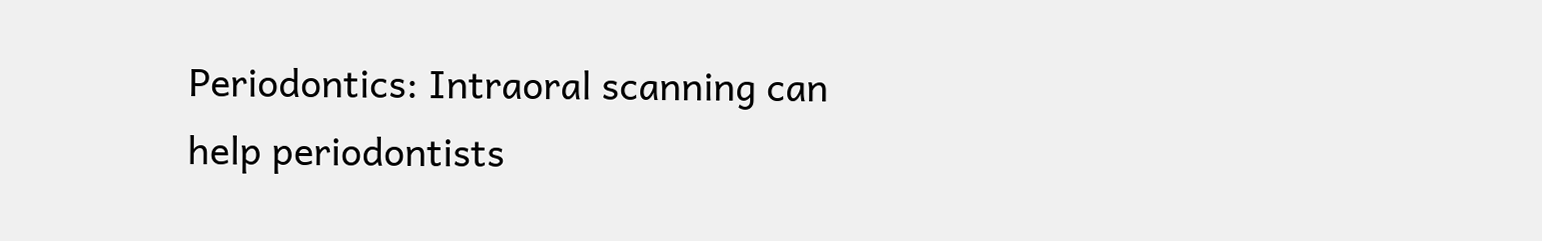Periodontics: Intraoral scanning can help periodontists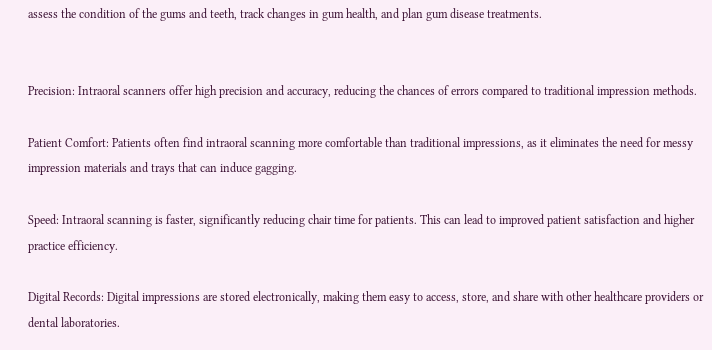assess the condition of the gums and teeth, track changes in gum health, and plan gum disease treatments.


Precision: Intraoral scanners offer high precision and accuracy, reducing the chances of errors compared to traditional impression methods.

Patient Comfort: Patients often find intraoral scanning more comfortable than traditional impressions, as it eliminates the need for messy impression materials and trays that can induce gagging.

Speed: Intraoral scanning is faster, significantly reducing chair time for patients. This can lead to improved patient satisfaction and higher practice efficiency.

Digital Records: Digital impressions are stored electronically, making them easy to access, store, and share with other healthcare providers or dental laboratories.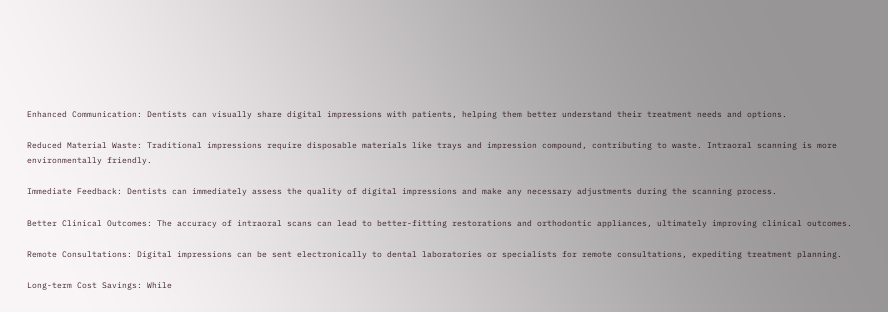Enhanced Communication: Dentists can visually share digital impressions with patients, helping them better understand their treatment needs and options.

Reduced Material Waste: Traditional impressions require disposable materials like trays and impression compound, contributing to waste. Intraoral scanning is more environmentally friendly.

Immediate Feedback: Dentists can immediately assess the quality of digital impressions and make any necessary adjustments during the scanning process.

Better Clinical Outcomes: The accuracy of intraoral scans can lead to better-fitting restorations and orthodontic appliances, ultimately improving clinical outcomes.

Remote Consultations: Digital impressions can be sent electronically to dental laboratories or specialists for remote consultations, expediting treatment planning.

Long-term Cost Savings: While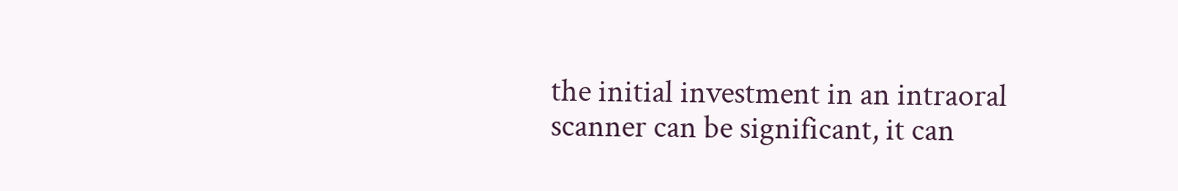the initial investment in an intraoral scanner can be significant, it can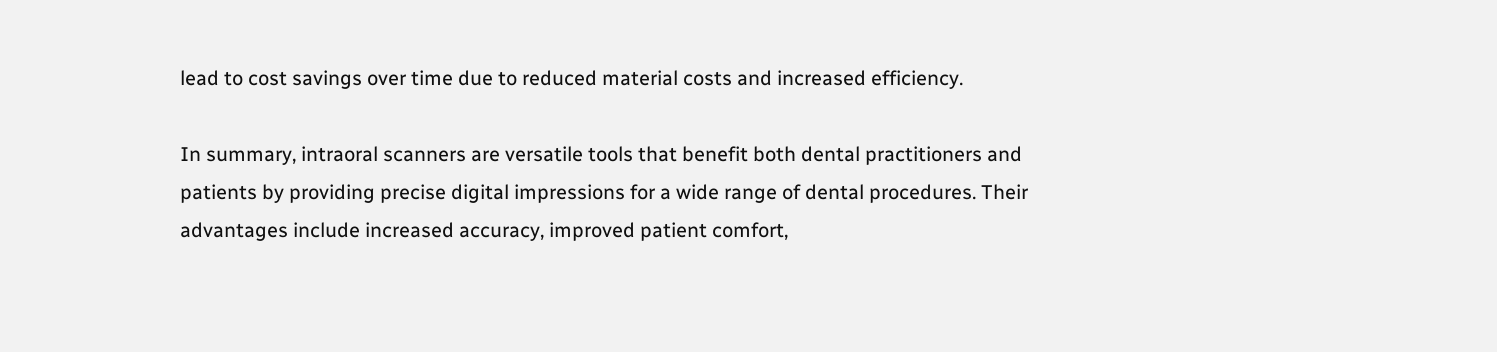lead to cost savings over time due to reduced material costs and increased efficiency.

In summary, intraoral scanners are versatile tools that benefit both dental practitioners and patients by providing precise digital impressions for a wide range of dental procedures. Their advantages include increased accuracy, improved patient comfort,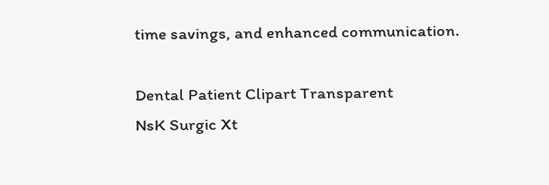time savings, and enhanced communication.

Dental Patient Clipart Transparent
NsK Surgic Xt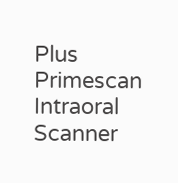Plus
Primescan Intraoral Scanner